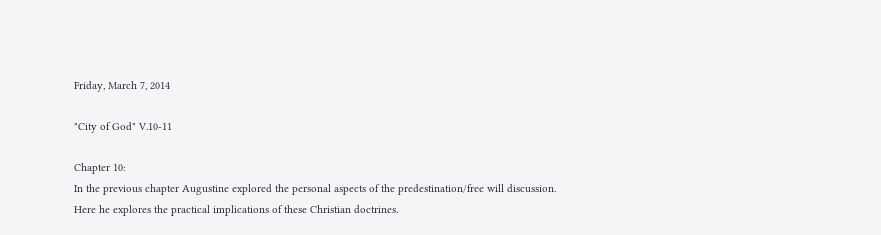Friday, March 7, 2014

"City of God" V.10-11

Chapter 10:
In the previous chapter Augustine explored the personal aspects of the predestination/free will discussion. Here he explores the practical implications of these Christian doctrines.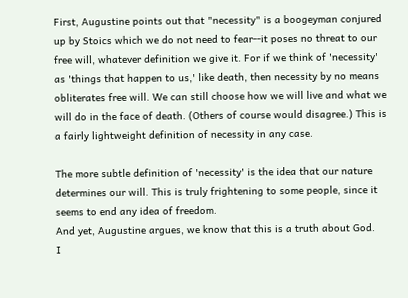First, Augustine points out that "necessity" is a boogeyman conjured up by Stoics which we do not need to fear--it poses no threat to our free will, whatever definition we give it. For if we think of 'necessity' as 'things that happen to us,' like death, then necessity by no means obliterates free will. We can still choose how we will live and what we will do in the face of death. (Others of course would disagree.) This is a fairly lightweight definition of necessity in any case.

The more subtle definition of 'necessity' is the idea that our nature determines our will. This is truly frightening to some people, since it seems to end any idea of freedom.
And yet, Augustine argues, we know that this is a truth about God.
I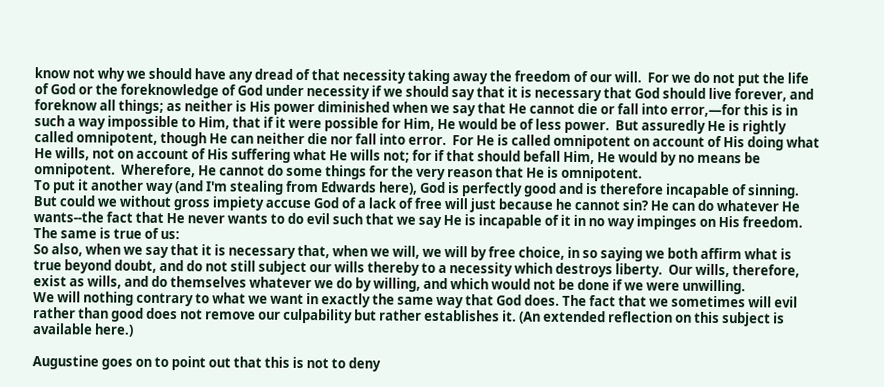know not why we should have any dread of that necessity taking away the freedom of our will.  For we do not put the life of God or the foreknowledge of God under necessity if we should say that it is necessary that God should live forever, and foreknow all things; as neither is His power diminished when we say that He cannot die or fall into error,—for this is in such a way impossible to Him, that if it were possible for Him, He would be of less power.  But assuredly He is rightly called omnipotent, though He can neither die nor fall into error.  For He is called omnipotent on account of His doing what He wills, not on account of His suffering what He wills not; for if that should befall Him, He would by no means be omnipotent.  Wherefore, He cannot do some things for the very reason that He is omnipotent.
To put it another way (and I'm stealing from Edwards here), God is perfectly good and is therefore incapable of sinning. But could we without gross impiety accuse God of a lack of free will just because he cannot sin? He can do whatever He wants--the fact that He never wants to do evil such that we say He is incapable of it in no way impinges on His freedom.
The same is true of us:
So also, when we say that it is necessary that, when we will, we will by free choice, in so saying we both affirm what is true beyond doubt, and do not still subject our wills thereby to a necessity which destroys liberty.  Our wills, therefore, exist as wills, and do themselves whatever we do by willing, and which would not be done if we were unwilling.
We will nothing contrary to what we want in exactly the same way that God does. The fact that we sometimes will evil rather than good does not remove our culpability but rather establishes it. (An extended reflection on this subject is available here.)

Augustine goes on to point out that this is not to deny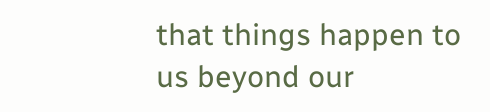that things happen to us beyond our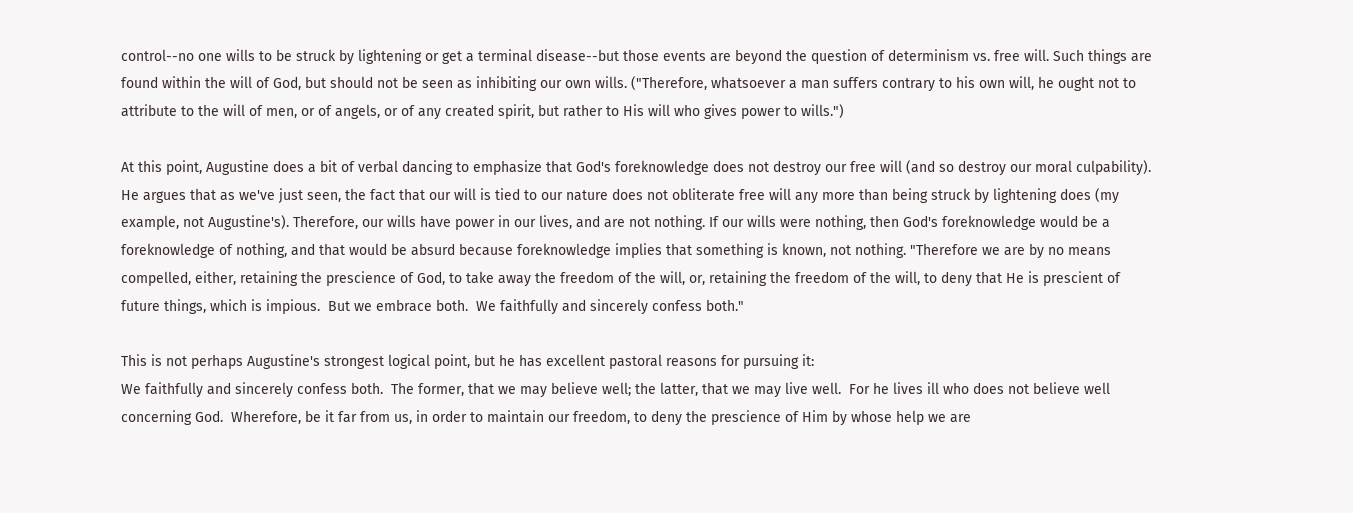control--no one wills to be struck by lightening or get a terminal disease--but those events are beyond the question of determinism vs. free will. Such things are found within the will of God, but should not be seen as inhibiting our own wills. ("Therefore, whatsoever a man suffers contrary to his own will, he ought not to attribute to the will of men, or of angels, or of any created spirit, but rather to His will who gives power to wills.")

At this point, Augustine does a bit of verbal dancing to emphasize that God's foreknowledge does not destroy our free will (and so destroy our moral culpability). He argues that as we've just seen, the fact that our will is tied to our nature does not obliterate free will any more than being struck by lightening does (my example, not Augustine's). Therefore, our wills have power in our lives, and are not nothing. If our wills were nothing, then God's foreknowledge would be a foreknowledge of nothing, and that would be absurd because foreknowledge implies that something is known, not nothing. "Therefore we are by no means compelled, either, retaining the prescience of God, to take away the freedom of the will, or, retaining the freedom of the will, to deny that He is prescient of future things, which is impious.  But we embrace both.  We faithfully and sincerely confess both."

This is not perhaps Augustine's strongest logical point, but he has excellent pastoral reasons for pursuing it:
We faithfully and sincerely confess both.  The former, that we may believe well; the latter, that we may live well.  For he lives ill who does not believe well concerning God.  Wherefore, be it far from us, in order to maintain our freedom, to deny the prescience of Him by whose help we are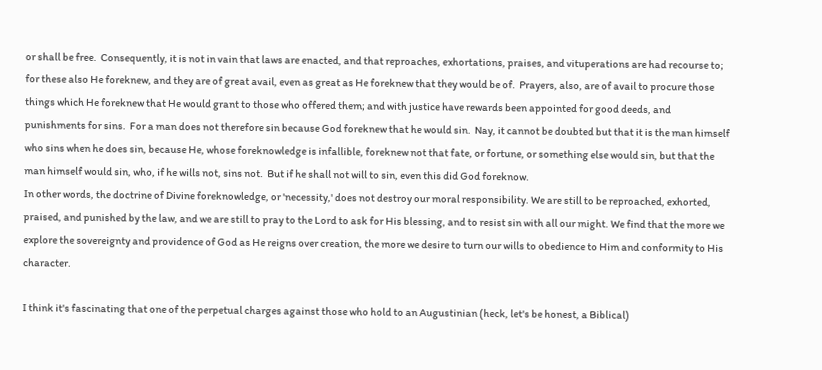or shall be free.  Consequently, it is not in vain that laws are enacted, and that reproaches, exhortations, praises, and vituperations are had recourse to; for these also He foreknew, and they are of great avail, even as great as He foreknew that they would be of.  Prayers, also, are of avail to procure those things which He foreknew that He would grant to those who offered them; and with justice have rewards been appointed for good deeds, and punishments for sins.  For a man does not therefore sin because God foreknew that he would sin.  Nay, it cannot be doubted but that it is the man himself who sins when he does sin, because He, whose foreknowledge is infallible, foreknew not that fate, or fortune, or something else would sin, but that the man himself would sin, who, if he wills not, sins not.  But if he shall not will to sin, even this did God foreknow.
In other words, the doctrine of Divine foreknowledge, or 'necessity,' does not destroy our moral responsibility. We are still to be reproached, exhorted, praised, and punished by the law, and we are still to pray to the Lord to ask for His blessing, and to resist sin with all our might. We find that the more we explore the sovereignty and providence of God as He reigns over creation, the more we desire to turn our wills to obedience to Him and conformity to His character.

I think it's fascinating that one of the perpetual charges against those who hold to an Augustinian (heck, let's be honest, a Biblical)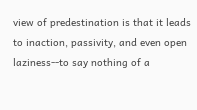view of predestination is that it leads to inaction, passivity, and even open laziness--to say nothing of a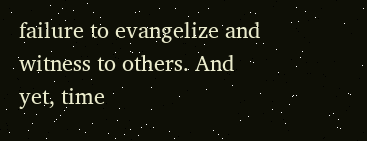failure to evangelize and witness to others. And yet, time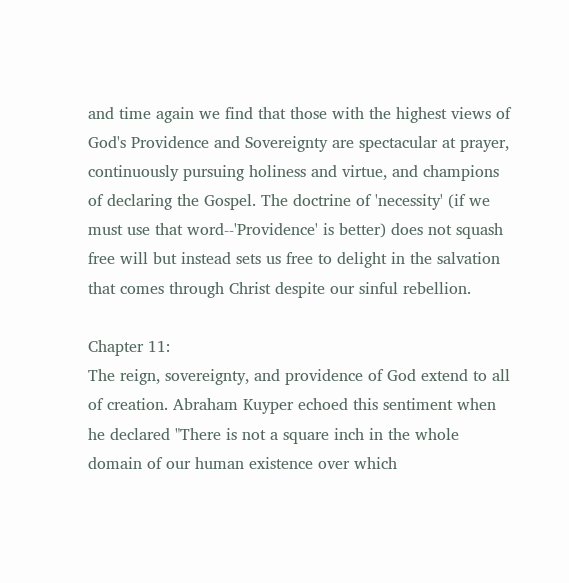and time again we find that those with the highest views of God's Providence and Sovereignty are spectacular at prayer, continuously pursuing holiness and virtue, and champions of declaring the Gospel. The doctrine of 'necessity' (if we must use that word--'Providence' is better) does not squash free will but instead sets us free to delight in the salvation that comes through Christ despite our sinful rebellion.

Chapter 11:
The reign, sovereignty, and providence of God extend to all of creation. Abraham Kuyper echoed this sentiment when he declared "There is not a square inch in the whole domain of our human existence over which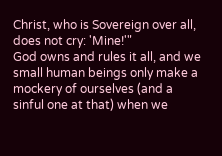Christ, who is Sovereign over all, does not cry: 'Mine!'"
God owns and rules it all, and we small human beings only make a mockery of ourselves (and a sinful one at that) when we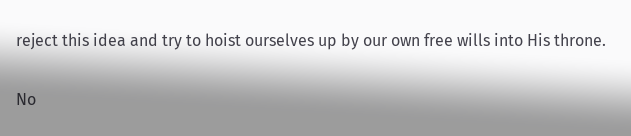reject this idea and try to hoist ourselves up by our own free wills into His throne.

No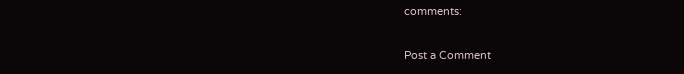comments:

Post a Comment